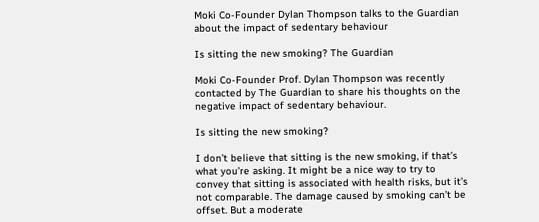Moki Co-Founder Dylan Thompson talks to the Guardian about the impact of sedentary behaviour

Is sitting the new smoking? The Guardian

Moki Co-Founder Prof. Dylan Thompson was recently contacted by The Guardian to share his thoughts on the negative impact of sedentary behaviour.

Is sitting the new smoking?

I don’t believe that sitting is the new smoking, if that’s what you’re asking. It might be a nice way to try to convey that sitting is associated with health risks, but it’s not comparable. The damage caused by smoking can’t be offset. But a moderate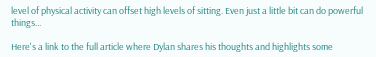level of physical activity can offset high levels of sitting. Even just a little bit can do powerful things...

Here's a link to the full article where Dylan shares his thoughts and highlights some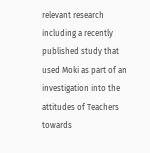relevant research including a recently published study that used Moki as part of an investigation into the attitudes of Teachers towards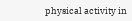physical activity in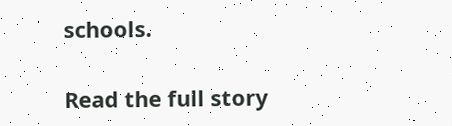schools.

Read the full story